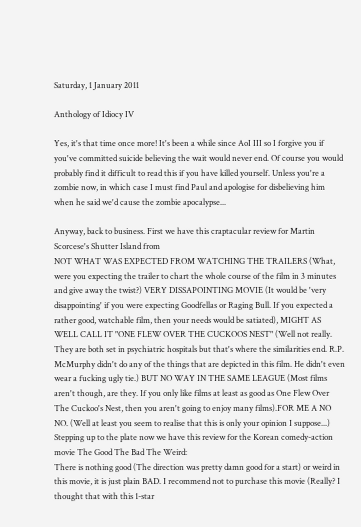Saturday, 1 January 2011

Anthology of Idiocy IV

Yes, it's that time once more! It's been a while since AoI III so I forgive you if you've committed suicide believing the wait would never end. Of course you would probably find it difficult to read this if you have killed yourself. Unless you're a zombie now, in which case I must find Paul and apologise for disbelieving him when he said we'd cause the zombie apocalypse...

Anyway, back to business. First we have this craptacular review for Martin Scorcese's Shutter Island from
NOT WHAT WAS EXPECTED FROM WATCHING THE TRAILERS (What, were you expecting the trailer to chart the whole course of the film in 3 minutes and give away the twist?) VERY DISSAPOINTING MOVIE (It would be 'very disappointing' if you were expecting Goodfellas or Raging Bull. If you expected a rather good, watchable film, then your needs would be satiated), MIGHT AS WELL CALL IT "ONE FLEW OVER THE CUCKOOS NEST" (Well not really. They are both set in psychiatric hospitals but that's where the similarities end. R.P. McMurphy didn't do any of the things that are depicted in this film. He didn't even wear a fucking ugly tie.) BUT NO WAY IN THE SAME LEAGUE (Most films aren't though, are they. If you only like films at least as good as One Flew Over The Cuckoo's Nest, then you aren't going to enjoy many films).FOR ME A NO NO. (Well at least you seem to realise that this is only your opinion I suppose...)
Stepping up to the plate now we have this review for the Korean comedy-action movie The Good The Bad The Weird:
There is nothing good (The direction was pretty damn good for a start) or weird in this movie, it is just plain BAD. I recommend not to purchase this movie (Really? I thought that with this 1-star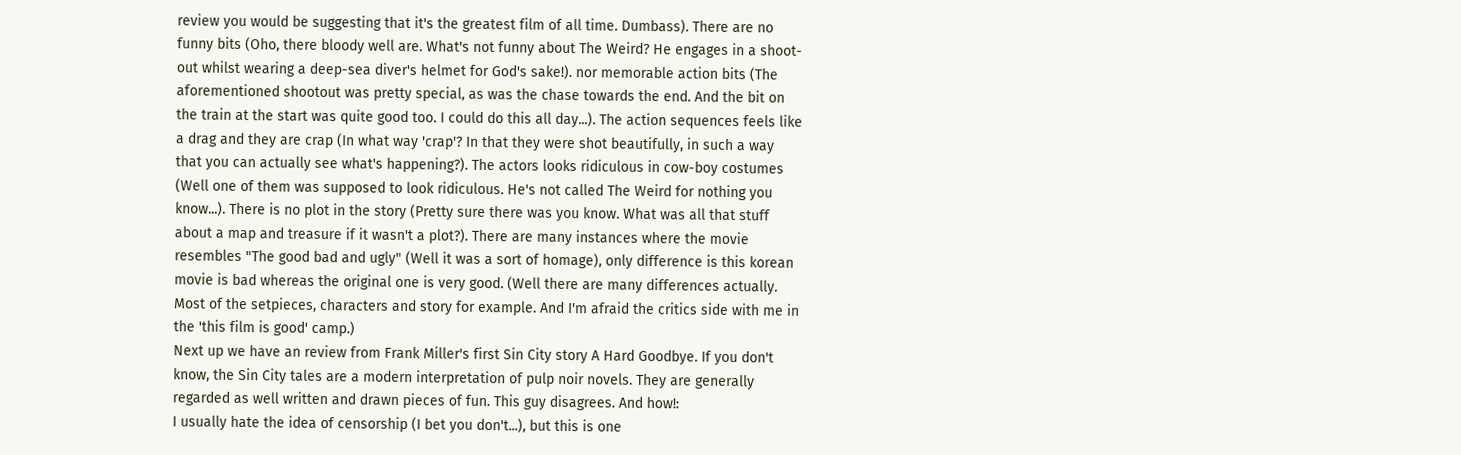review you would be suggesting that it's the greatest film of all time. Dumbass). There are no funny bits (Oho, there bloody well are. What's not funny about The Weird? He engages in a shoot-out whilst wearing a deep-sea diver's helmet for God's sake!). nor memorable action bits (The aforementioned shootout was pretty special, as was the chase towards the end. And the bit on the train at the start was quite good too. I could do this all day...). The action sequences feels like a drag and they are crap (In what way 'crap'? In that they were shot beautifully, in such a way that you can actually see what's happening?). The actors looks ridiculous in cow-boy costumes (Well one of them was supposed to look ridiculous. He's not called The Weird for nothing you know...). There is no plot in the story (Pretty sure there was you know. What was all that stuff about a map and treasure if it wasn't a plot?). There are many instances where the movie resembles "The good bad and ugly" (Well it was a sort of homage), only difference is this korean movie is bad whereas the original one is very good. (Well there are many differences actually. Most of the setpieces, characters and story for example. And I'm afraid the critics side with me in the 'this film is good' camp.)
Next up we have an review from Frank Miller's first Sin City story A Hard Goodbye. If you don't know, the Sin City tales are a modern interpretation of pulp noir novels. They are generally regarded as well written and drawn pieces of fun. This guy disagrees. And how!:
I usually hate the idea of censorship (I bet you don't...), but this is one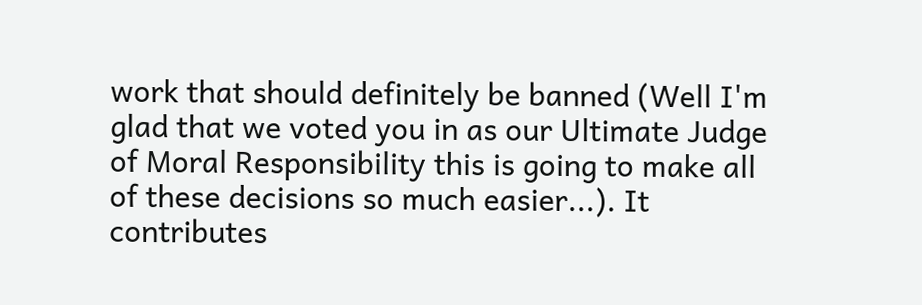work that should definitely be banned (Well I'm glad that we voted you in as our Ultimate Judge of Moral Responsibility this is going to make all of these decisions so much easier...). It contributes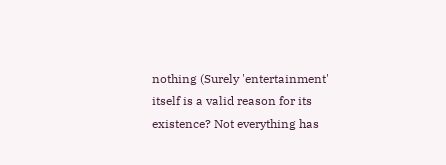nothing (Surely 'entertainment' itself is a valid reason for its existence? Not everything has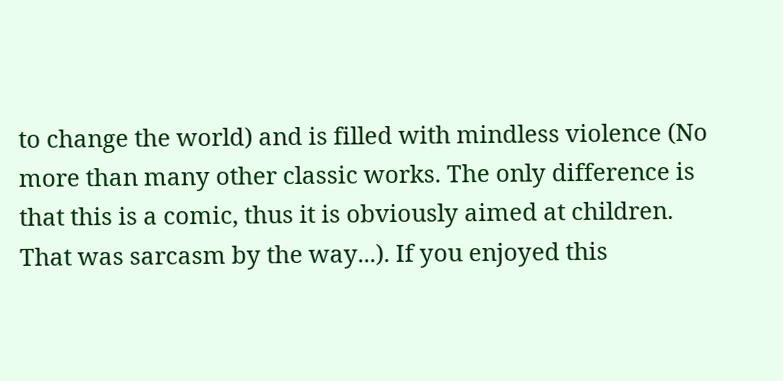to change the world) and is filled with mindless violence (No more than many other classic works. The only difference is that this is a comic, thus it is obviously aimed at children. That was sarcasm by the way...). If you enjoyed this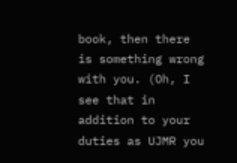book, then there is something wrong with you. (Oh, I see that in addition to your duties as UJMR you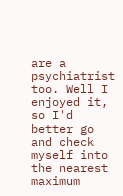are a psychiatrist too. Well I enjoyed it, so I'd better go and check myself into the nearest maximum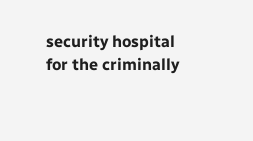security hospital for the criminally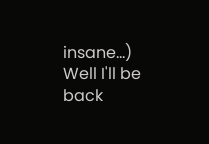insane...)
Well I'll be back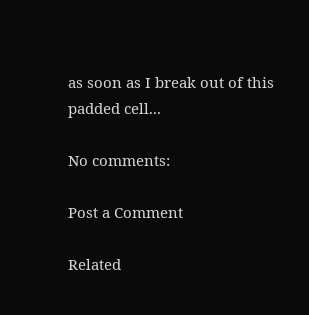as soon as I break out of this padded cell...

No comments:

Post a Comment

Related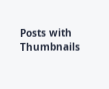Posts with Thumbnails